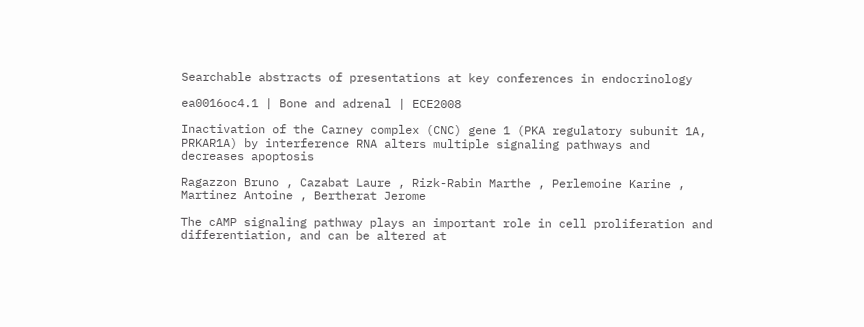Searchable abstracts of presentations at key conferences in endocrinology

ea0016oc4.1 | Bone and adrenal | ECE2008

Inactivation of the Carney complex (CNC) gene 1 (PKA regulatory subunit 1A, PRKAR1A) by interference RNA alters multiple signaling pathways and decreases apoptosis

Ragazzon Bruno , Cazabat Laure , Rizk-Rabin Marthe , Perlemoine Karine , Martinez Antoine , Bertherat Jerome

The cAMP signaling pathway plays an important role in cell proliferation and differentiation, and can be altered at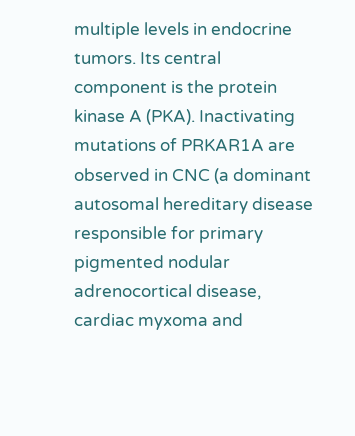multiple levels in endocrine tumors. Its central component is the protein kinase A (PKA). Inactivating mutations of PRKAR1A are observed in CNC (a dominant autosomal hereditary disease responsible for primary pigmented nodular adrenocortical disease, cardiac myxoma and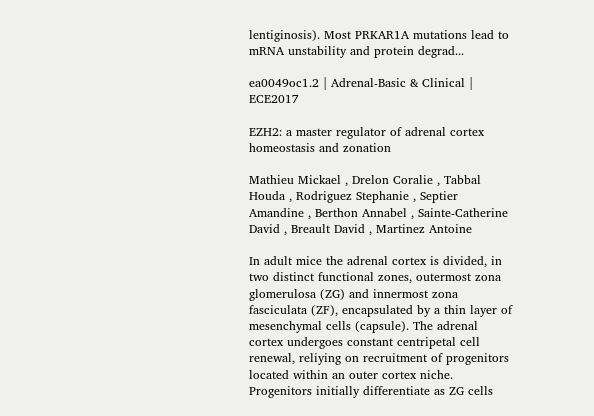lentiginosis). Most PRKAR1A mutations lead to mRNA unstability and protein degrad...

ea0049oc1.2 | Adrenal-Basic & Clinical | ECE2017

EZH2: a master regulator of adrenal cortex homeostasis and zonation

Mathieu Mickael , Drelon Coralie , Tabbal Houda , Rodriguez Stephanie , Septier Amandine , Berthon Annabel , Sainte-Catherine David , Breault David , Martinez Antoine

In adult mice the adrenal cortex is divided, in two distinct functional zones, outermost zona glomerulosa (ZG) and innermost zona fasciculata (ZF), encapsulated by a thin layer of mesenchymal cells (capsule). The adrenal cortex undergoes constant centripetal cell renewal, reliying on recruitment of progenitors located within an outer cortex niche. Progenitors initially differentiate as ZG cells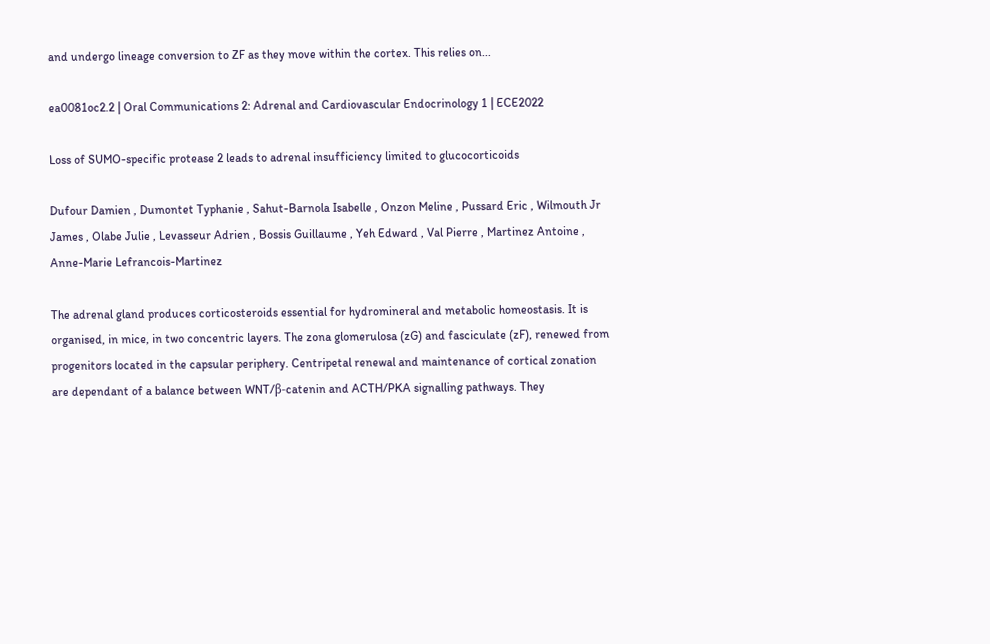and undergo lineage conversion to ZF as they move within the cortex. This relies on...

ea0081oc2.2 | Oral Communications 2: Adrenal and Cardiovascular Endocrinology 1 | ECE2022

Loss of SUMO-specific protease 2 leads to adrenal insufficiency limited to glucocorticoids

Dufour Damien , Dumontet Typhanie , Sahut-Barnola Isabelle , Onzon Meline , Pussard Eric , Wilmouth Jr James , Olabe Julie , Levasseur Adrien , Bossis Guillaume , Yeh Edward , Val Pierre , Martinez Antoine , Anne-Marie Lefrancois-Martinez

The adrenal gland produces corticosteroids essential for hydromineral and metabolic homeostasis. It is organised, in mice, in two concentric layers. The zona glomerulosa (zG) and fasciculate (zF), renewed from progenitors located in the capsular periphery. Centripetal renewal and maintenance of cortical zonation are dependant of a balance between WNT/β-catenin and ACTH/PKA signalling pathways. They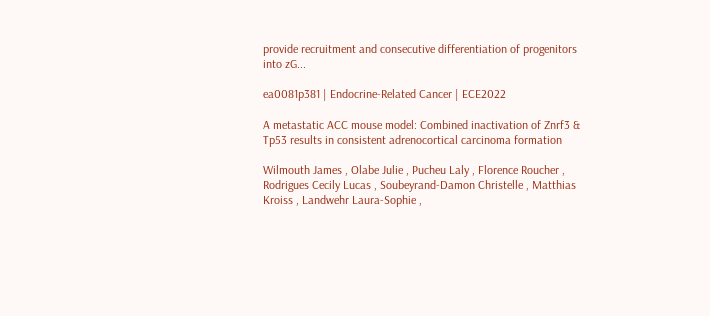provide recruitment and consecutive differentiation of progenitors into zG...

ea0081p381 | Endocrine-Related Cancer | ECE2022

A metastatic ACC mouse model: Combined inactivation of Znrf3 & Tp53 results in consistent adrenocortical carcinoma formation

Wilmouth James , Olabe Julie , Pucheu Laly , Florence Roucher , Rodrigues Cecily Lucas , Soubeyrand-Damon Christelle , Matthias Kroiss , Landwehr Laura-Sophie ,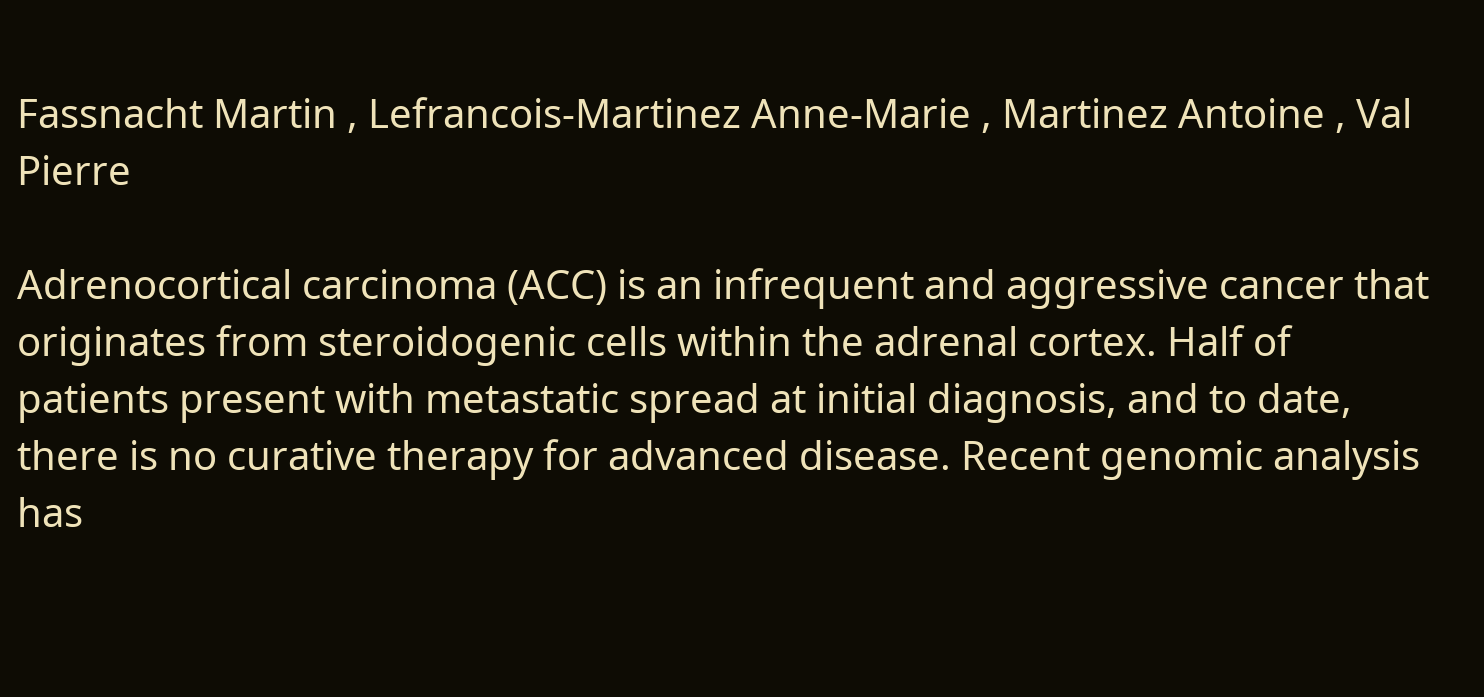Fassnacht Martin , Lefrancois-Martinez Anne-Marie , Martinez Antoine , Val Pierre

Adrenocortical carcinoma (ACC) is an infrequent and aggressive cancer that originates from steroidogenic cells within the adrenal cortex. Half of patients present with metastatic spread at initial diagnosis, and to date, there is no curative therapy for advanced disease. Recent genomic analysis has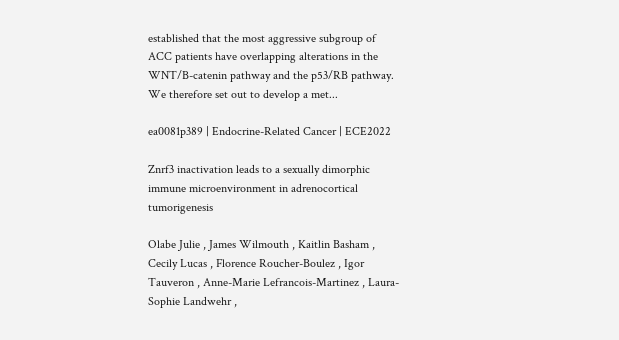established that the most aggressive subgroup of ACC patients have overlapping alterations in the WNT/B-catenin pathway and the p53/RB pathway. We therefore set out to develop a met...

ea0081p389 | Endocrine-Related Cancer | ECE2022

Znrf3 inactivation leads to a sexually dimorphic immune microenvironment in adrenocortical tumorigenesis

Olabe Julie , James Wilmouth , Kaitlin Basham , Cecily Lucas , Florence Roucher-Boulez , Igor Tauveron , Anne-Marie Lefrancois-Martinez , Laura-Sophie Landwehr ,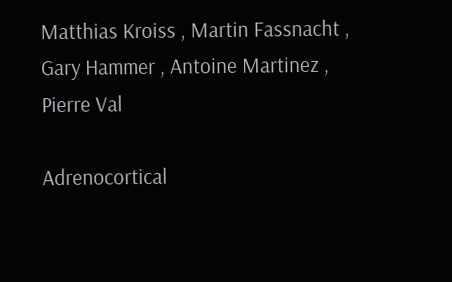Matthias Kroiss , Martin Fassnacht , Gary Hammer , Antoine Martinez , Pierre Val

Adrenocortical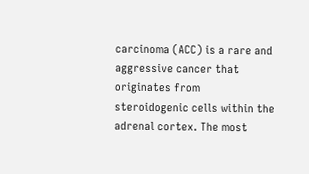carcinoma (ACC) is a rare and aggressive cancer that originates from steroidogenic cells within the adrenal cortex. The most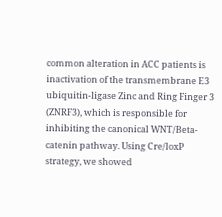common alteration in ACC patients is inactivation of the transmembrane E3 ubiquitin-ligase Zinc and Ring Finger 3 (ZNRF3), which is responsible for inhibiting the canonical WNT/Beta-catenin pathway. Using Cre/loxP strategy, we showed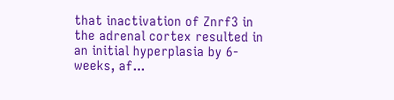that inactivation of Znrf3 in the adrenal cortex resulted in an initial hyperplasia by 6-weeks, af...